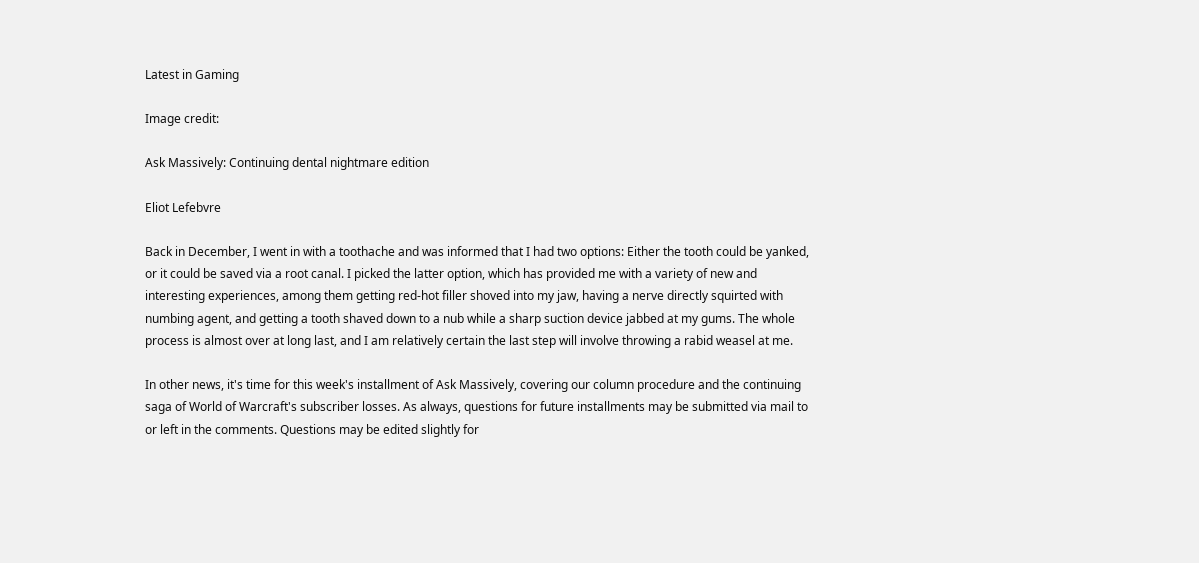Latest in Gaming

Image credit:

Ask Massively: Continuing dental nightmare edition

Eliot Lefebvre

Back in December, I went in with a toothache and was informed that I had two options: Either the tooth could be yanked, or it could be saved via a root canal. I picked the latter option, which has provided me with a variety of new and interesting experiences, among them getting red-hot filler shoved into my jaw, having a nerve directly squirted with numbing agent, and getting a tooth shaved down to a nub while a sharp suction device jabbed at my gums. The whole process is almost over at long last, and I am relatively certain the last step will involve throwing a rabid weasel at me.

In other news, it's time for this week's installment of Ask Massively, covering our column procedure and the continuing saga of World of Warcraft's subscriber losses. As always, questions for future installments may be submitted via mail to or left in the comments. Questions may be edited slightly for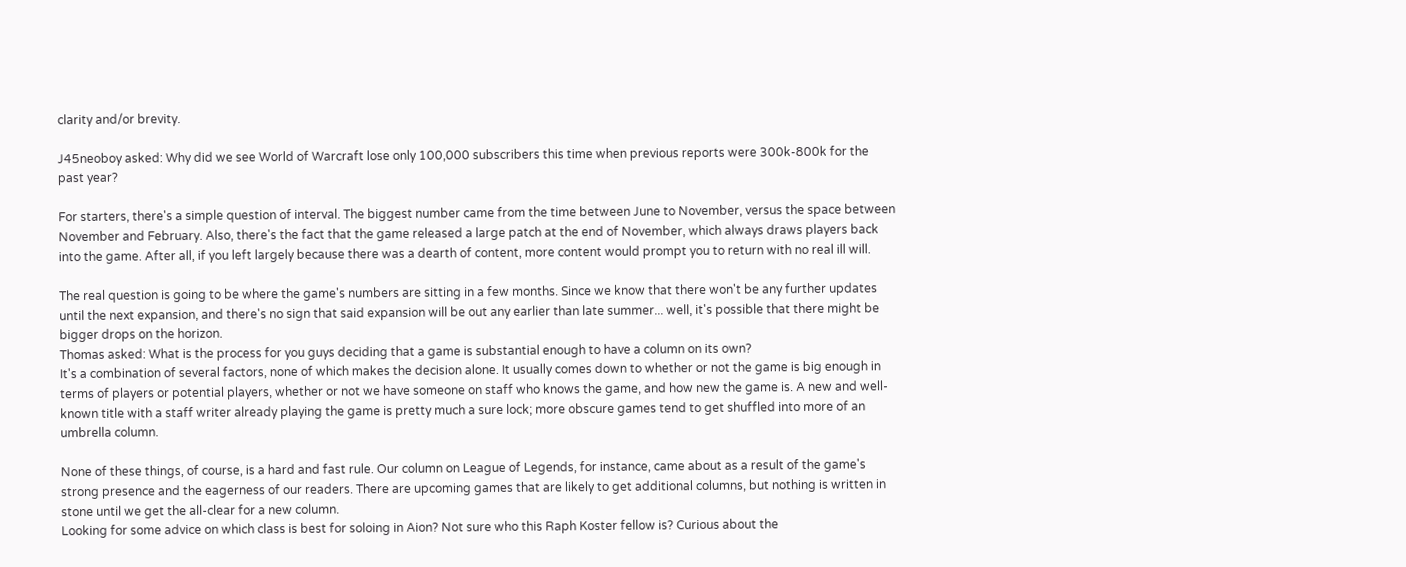clarity and/or brevity.

J45neoboy asked: Why did we see World of Warcraft lose only 100,000 subscribers this time when previous reports were 300k-800k for the past year?

For starters, there's a simple question of interval. The biggest number came from the time between June to November, versus the space between November and February. Also, there's the fact that the game released a large patch at the end of November, which always draws players back into the game. After all, if you left largely because there was a dearth of content, more content would prompt you to return with no real ill will.

The real question is going to be where the game's numbers are sitting in a few months. Since we know that there won't be any further updates until the next expansion, and there's no sign that said expansion will be out any earlier than late summer... well, it's possible that there might be bigger drops on the horizon.
Thomas asked: What is the process for you guys deciding that a game is substantial enough to have a column on its own?
It's a combination of several factors, none of which makes the decision alone. It usually comes down to whether or not the game is big enough in terms of players or potential players, whether or not we have someone on staff who knows the game, and how new the game is. A new and well-known title with a staff writer already playing the game is pretty much a sure lock; more obscure games tend to get shuffled into more of an umbrella column.

None of these things, of course, is a hard and fast rule. Our column on League of Legends, for instance, came about as a result of the game's strong presence and the eagerness of our readers. There are upcoming games that are likely to get additional columns, but nothing is written in stone until we get the all-clear for a new column.
Looking for some advice on which class is best for soloing in Aion? Not sure who this Raph Koster fellow is? Curious about the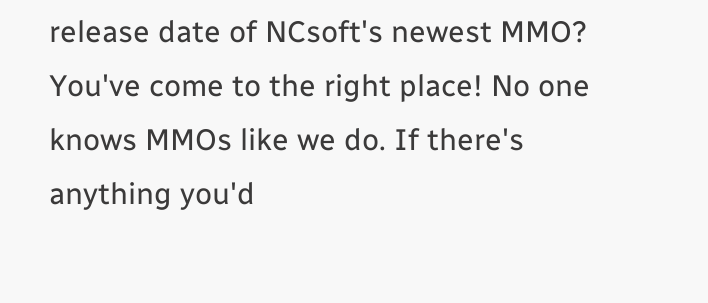release date of NCsoft's newest MMO? You've come to the right place! No one knows MMOs like we do. If there's anything you'd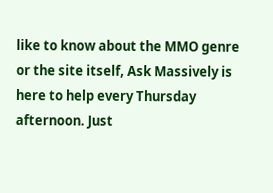like to know about the MMO genre or the site itself, Ask Massively is here to help every Thursday afternoon. Just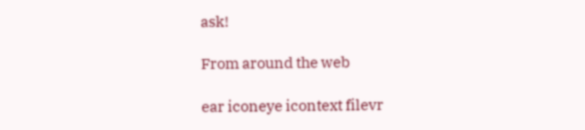ask!

From around the web

ear iconeye icontext filevr